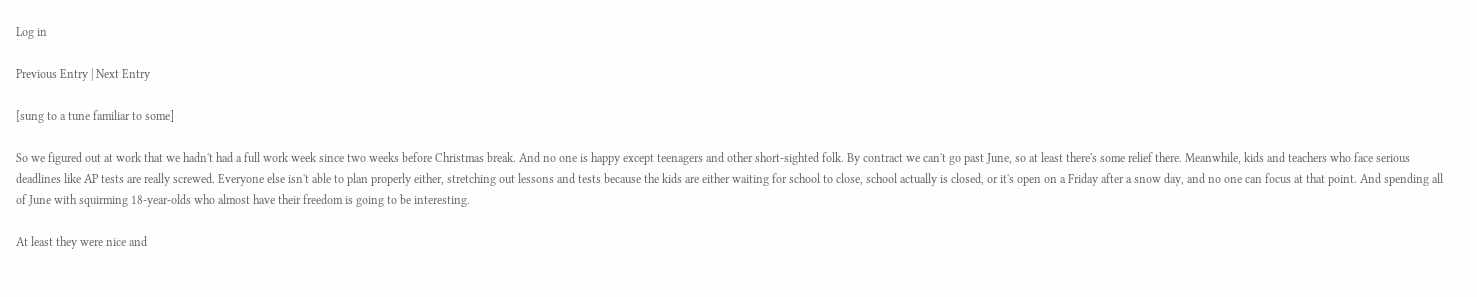Log in

Previous Entry | Next Entry

[sung to a tune familiar to some]

So we figured out at work that we hadn't had a full work week since two weeks before Christmas break. And no one is happy except teenagers and other short-sighted folk. By contract we can't go past June, so at least there's some relief there. Meanwhile, kids and teachers who face serious deadlines like AP tests are really screwed. Everyone else isn't able to plan properly either, stretching out lessons and tests because the kids are either waiting for school to close, school actually is closed, or it's open on a Friday after a snow day, and no one can focus at that point. And spending all of June with squirming 18-year-olds who almost have their freedom is going to be interesting.

At least they were nice and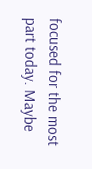focused for the most part today. Maybe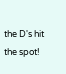the D's hit the spot!